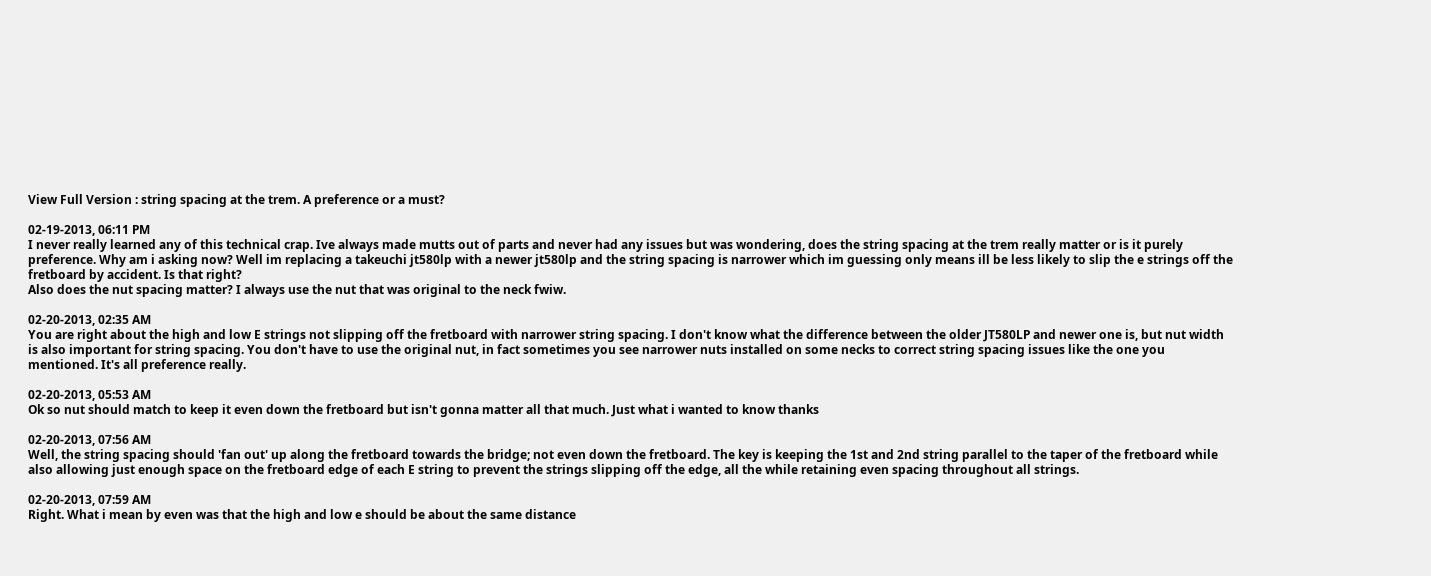View Full Version : string spacing at the trem. A preference or a must?

02-19-2013, 06:11 PM
I never really learned any of this technical crap. Ive always made mutts out of parts and never had any issues but was wondering, does the string spacing at the trem really matter or is it purely preference. Why am i asking now? Well im replacing a takeuchi jt580lp with a newer jt580lp and the string spacing is narrower which im guessing only means ill be less likely to slip the e strings off the fretboard by accident. Is that right?
Also does the nut spacing matter? I always use the nut that was original to the neck fwiw.

02-20-2013, 02:35 AM
You are right about the high and low E strings not slipping off the fretboard with narrower string spacing. I don't know what the difference between the older JT580LP and newer one is, but nut width is also important for string spacing. You don't have to use the original nut, in fact sometimes you see narrower nuts installed on some necks to correct string spacing issues like the one you mentioned. It's all preference really.

02-20-2013, 05:53 AM
Ok so nut should match to keep it even down the fretboard but isn't gonna matter all that much. Just what i wanted to know thanks

02-20-2013, 07:56 AM
Well, the string spacing should 'fan out' up along the fretboard towards the bridge; not even down the fretboard. The key is keeping the 1st and 2nd string parallel to the taper of the fretboard while also allowing just enough space on the fretboard edge of each E string to prevent the strings slipping off the edge, all the while retaining even spacing throughout all strings.

02-20-2013, 07:59 AM
Right. What i mean by even was that the high and low e should be about the same distance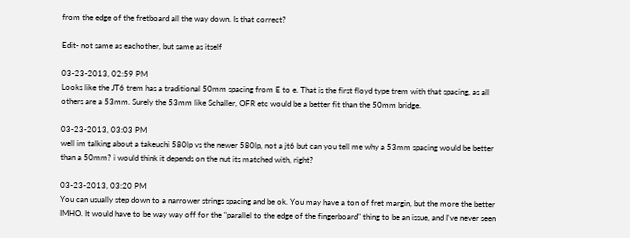from the edge of the fretboard all the way down. Is that correct?

Edit- not same as eachother, but same as itself

03-23-2013, 02:59 PM
Looks like the JT6 trem has a traditional 50mm spacing from E to e. That is the first floyd type trem with that spacing, as all others are a 53mm. Surely the 53mm like Schaller, OFR etc would be a better fit than the 50mm bridge.

03-23-2013, 03:03 PM
well im talking about a takeuchi 580lp vs the newer 580lp, not a jt6 but can you tell me why a 53mm spacing would be better than a 50mm? i would think it depends on the nut its matched with, right?

03-23-2013, 03:20 PM
You can usually step down to a narrower strings spacing and be ok. You may have a ton of fret margin, but the more the better IMHO. It would have to be way way off for the "parallel to the edge of the fingerboard" thing to be an issue, and I've never seen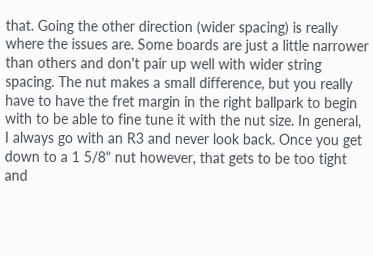that. Going the other direction (wider spacing) is really where the issues are. Some boards are just a little narrower than others and don't pair up well with wider string spacing. The nut makes a small difference, but you really have to have the fret margin in the right ballpark to begin with to be able to fine tune it with the nut size. In general, I always go with an R3 and never look back. Once you get down to a 1 5/8" nut however, that gets to be too tight and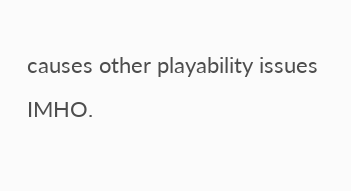causes other playability issues IMHO.